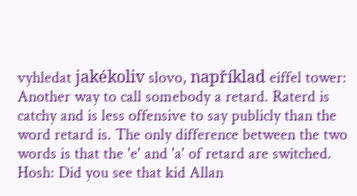vyhledat jakékoliv slovo, například eiffel tower:
Another way to call somebody a retard. Raterd is catchy and is less offensive to say publicly than the word retard is. The only difference between the two words is that the 'e' and 'a' of retard are switched.
Hosh: Did you see that kid Allan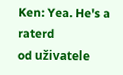Ken: Yea. He's a raterd
od uživatele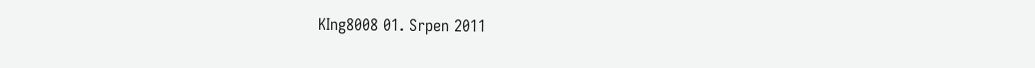KIng8008 01. Srpen 2011